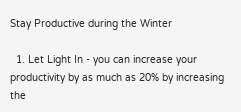Stay Productive during the Winter

  1. Let Light In - you can increase your productivity by as much as 20% by increasing the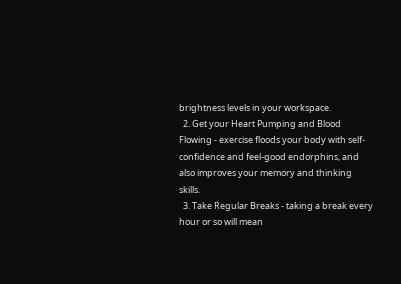brightness levels in your workspace.
  2. Get your Heart Pumping and Blood Flowing - exercise floods your body with self-confidence and feel-good endorphins, and also improves your memory and thinking skills.
  3. Take Regular Breaks - taking a break every hour or so will mean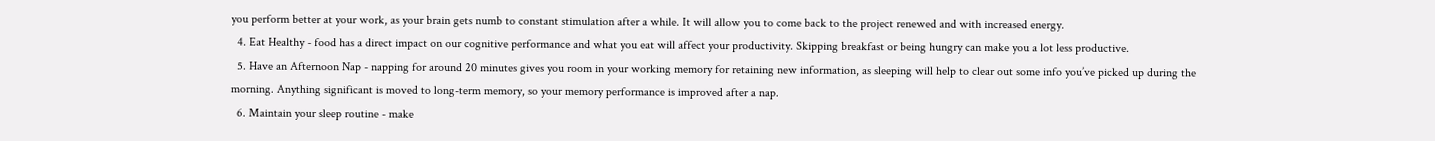you perform better at your work, as your brain gets numb to constant stimulation after a while. It will allow you to come back to the project renewed and with increased energy.
  4. Eat Healthy - food has a direct impact on our cognitive performance and what you eat will affect your productivity. Skipping breakfast or being hungry can make you a lot less productive.
  5. Have an Afternoon Nap - napping for around 20 minutes gives you room in your working memory for retaining new information, as sleeping will help to clear out some info you’ve picked up during the morning. Anything significant is moved to long-term memory, so your memory performance is improved after a nap.
  6. Maintain your sleep routine - make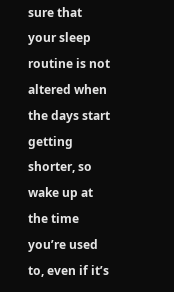sure that your sleep routine is not altered when the days start getting shorter, so wake up at the time you’re used to, even if it’s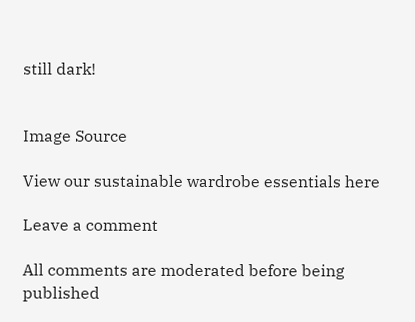still dark!


Image Source

View our sustainable wardrobe essentials here

Leave a comment

All comments are moderated before being published